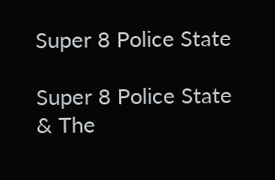Super 8 Police State

Super 8 Police State & The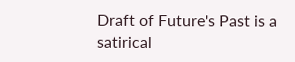Draft of Future's Past is a satirical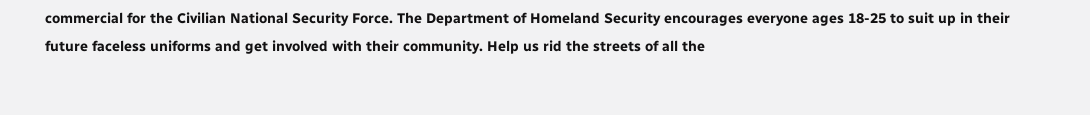commercial for the Civilian National Security Force. The Department of Homeland Security encourages everyone ages 18-25 to suit up in their future faceless uniforms and get involved with their community. Help us rid the streets of all the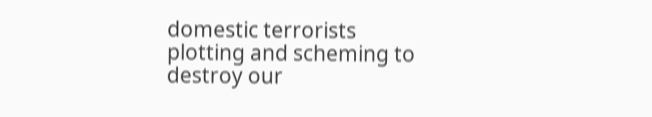domestic terrorists plotting and scheming to destroy our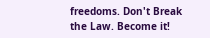freedoms. Don't Break the Law. Become it!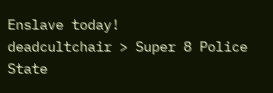Enslave today!
deadcultchair > Super 8 Police State